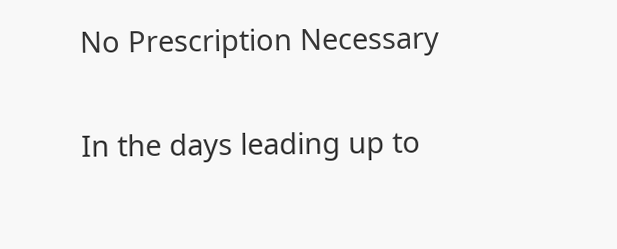No Prescription Necessary

In the days leading up to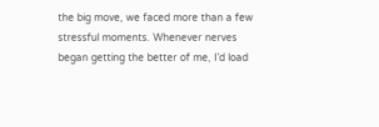the big move, we faced more than a few stressful moments. Whenever nerves began getting the better of me, I’d load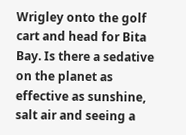Wrigley onto the golf cart and head for Bita Bay. Is there a sedative on the planet as effective as sunshine, salt air and seeing a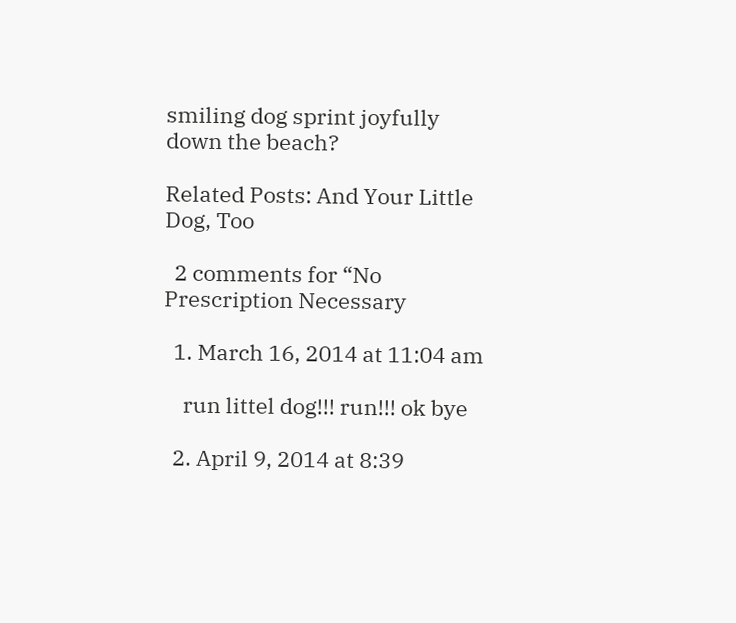smiling dog sprint joyfully down the beach?

Related Posts: And Your Little Dog, Too

  2 comments for “No Prescription Necessary

  1. March 16, 2014 at 11:04 am

    run littel dog!!! run!!! ok bye

  2. April 9, 2014 at 8:39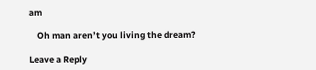am

    Oh man aren’t you living the dream?

Leave a Reply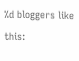%d bloggers like this: